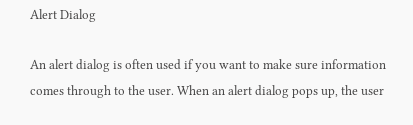Alert Dialog

An alert dialog is often used if you want to make sure information comes through to the user. When an alert dialog pops up, the user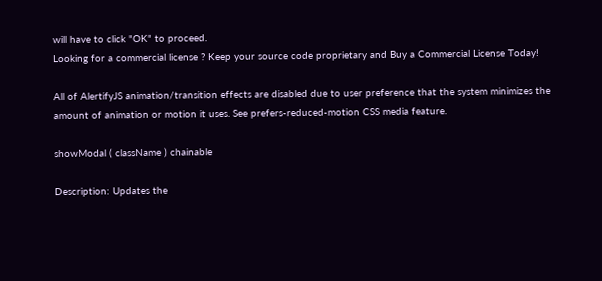will have to click "OK" to proceed.
Looking for a commercial license ? Keep your source code proprietary and Buy a Commercial License Today!

All of AlertifyJS animation/transition effects are disabled due to user preference that the system minimizes the amount of animation or motion it uses. See prefers-reduced-motion CSS media feature.

showModal ( className ) chainable

Description: Updates the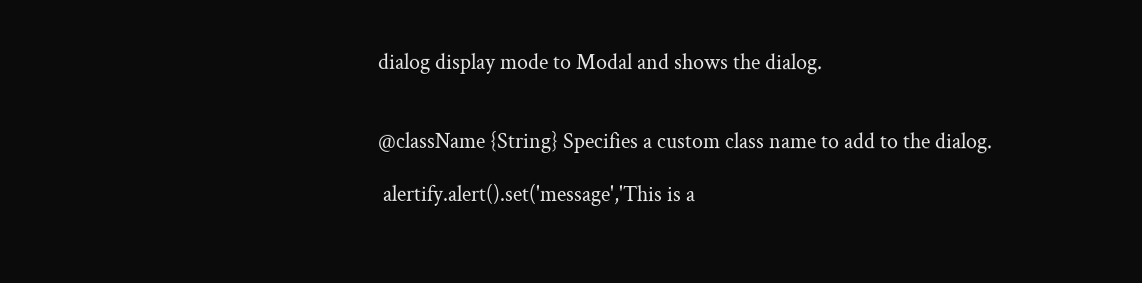dialog display mode to Modal and shows the dialog.


@className {String} Specifies a custom class name to add to the dialog.

 alertify.alert().set('message','This is a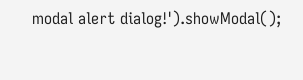modal alert dialog!').showModal();